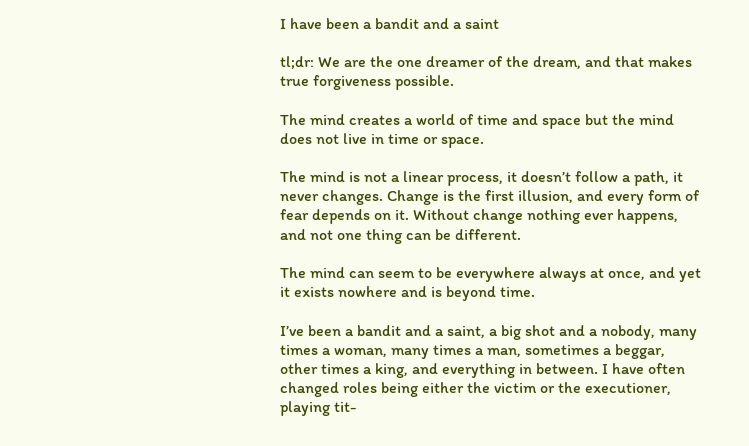I have been a bandit and a saint

tl;dr: We are the one dreamer of the dream, and that makes true forgiveness possible.

The mind creates a world of time and space but the mind does not live in time or space.

The mind is not a linear process, it doesn’t follow a path, it never changes. Change is the first illusion, and every form of fear depends on it. Without change nothing ever happens, and not one thing can be different.

The mind can seem to be everywhere always at once, and yet it exists nowhere and is beyond time.

I’ve been a bandit and a saint, a big shot and a nobody, many times a woman, many times a man, sometimes a beggar, other times a king, and everything in between. I have often changed roles being either the victim or the executioner, playing tit-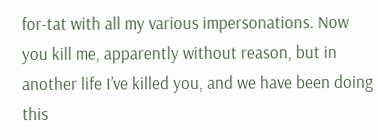for-tat with all my various impersonations. Now you kill me, apparently without reason, but in another life I’ve killed you, and we have been doing this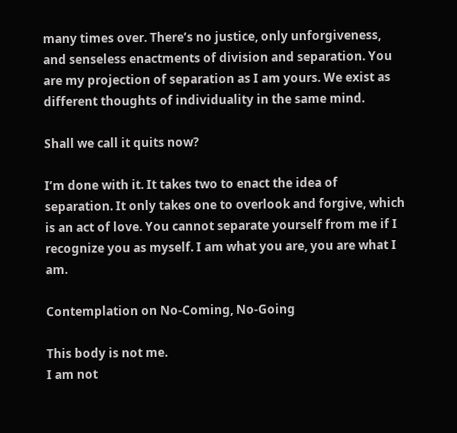many times over. There’s no justice, only unforgiveness, and senseless enactments of division and separation. You are my projection of separation as I am yours. We exist as different thoughts of individuality in the same mind.

Shall we call it quits now?

I’m done with it. It takes two to enact the idea of separation. It only takes one to overlook and forgive, which is an act of love. You cannot separate yourself from me if I recognize you as myself. I am what you are, you are what I am.

Contemplation on No-Coming, No-Going

This body is not me.
I am not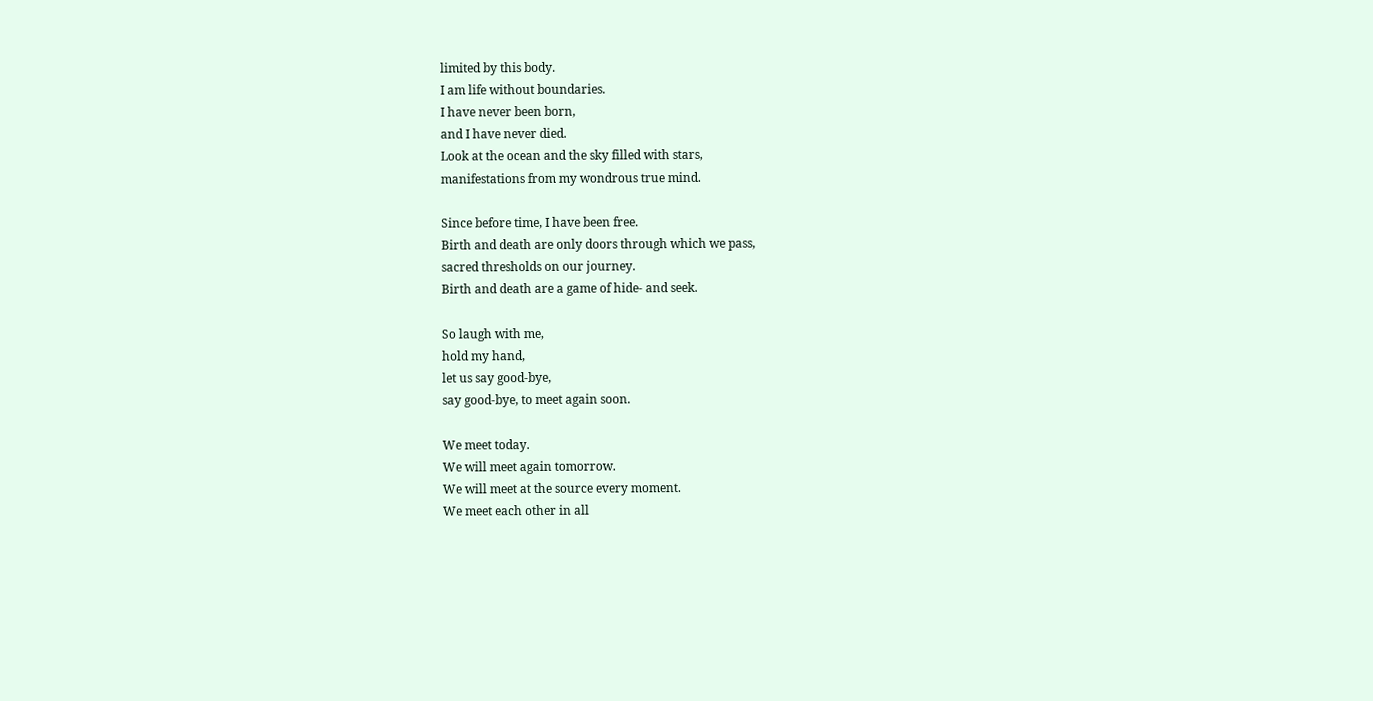limited by this body.
I am life without boundaries.
I have never been born,
and I have never died.
Look at the ocean and the sky filled with stars,
manifestations from my wondrous true mind.

Since before time, I have been free.
Birth and death are only doors through which we pass,
sacred thresholds on our journey.
Birth and death are a game of hide- and seek.

So laugh with me,
hold my hand,
let us say good-bye,
say good-bye, to meet again soon.

We meet today.
We will meet again tomorrow.
We will meet at the source every moment.
We meet each other in all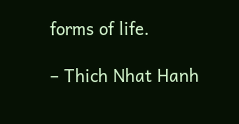forms of life.

– Thich Nhat Hanh